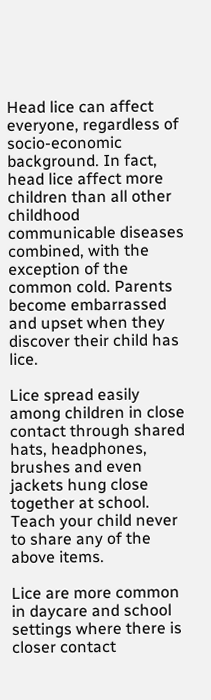Head lice can affect everyone, regardless of socio-economic background. In fact, head lice affect more children than all other childhood communicable diseases combined, with the exception of the common cold. Parents become embarrassed and upset when they discover their child has lice.

Lice spread easily among children in close contact through shared hats, headphones, brushes and even jackets hung close together at school. Teach your child never to share any of the above items.

Lice are more common in daycare and school settings where there is closer contact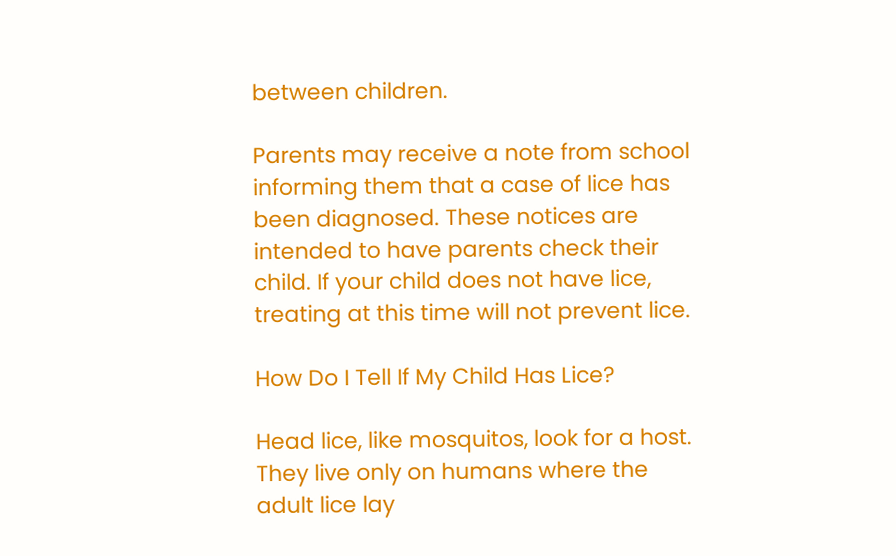between children.

Parents may receive a note from school informing them that a case of lice has been diagnosed. These notices are intended to have parents check their child. If your child does not have lice, treating at this time will not prevent lice.

How Do I Tell If My Child Has Lice?

Head lice, like mosquitos, look for a host. They live only on humans where the adult lice lay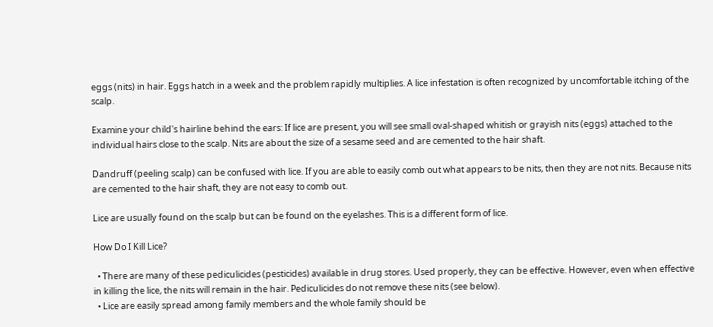eggs (nits) in hair. Eggs hatch in a week and the problem rapidly multiplies. A lice infestation is often recognized by uncomfortable itching of the scalp.

Examine your child's hairline behind the ears: If lice are present, you will see small oval-shaped whitish or grayish nits (eggs) attached to the individual hairs close to the scalp. Nits are about the size of a sesame seed and are cemented to the hair shaft.

Dandruff (peeling scalp) can be confused with lice. If you are able to easily comb out what appears to be nits, then they are not nits. Because nits are cemented to the hair shaft, they are not easy to comb out.

Lice are usually found on the scalp but can be found on the eyelashes. This is a different form of lice.

How Do I Kill Lice?

  • There are many of these pediculicides (pesticides) available in drug stores. Used properly, they can be effective. However, even when effective in killing the lice, the nits will remain in the hair. Pediculicides do not remove these nits (see below).
  • Lice are easily spread among family members and the whole family should be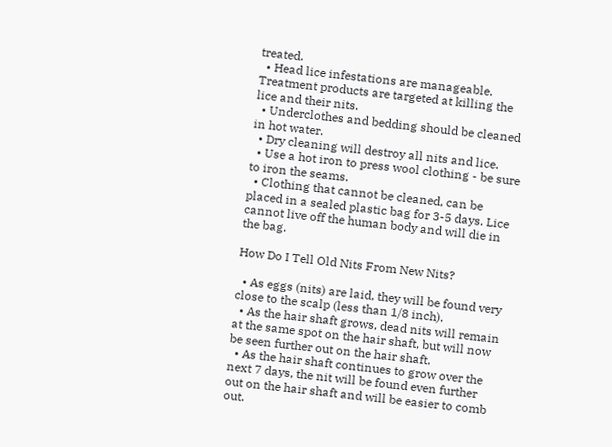treated.
  • Head lice infestations are manageable. Treatment products are targeted at killing the lice and their nits.
  • Underclothes and bedding should be cleaned in hot water.
  • Dry cleaning will destroy all nits and lice.
  • Use a hot iron to press wool clothing - be sure to iron the seams.
  • Clothing that cannot be cleaned, can be placed in a sealed plastic bag for 3-5 days. Lice cannot live off the human body and will die in the bag.

How Do I Tell Old Nits From New Nits?

  • As eggs (nits) are laid, they will be found very close to the scalp (less than 1/8 inch).
  • As the hair shaft grows, dead nits will remain at the same spot on the hair shaft, but will now be seen further out on the hair shaft.
  • As the hair shaft continues to grow over the next 7 days, the nit will be found even further out on the hair shaft and will be easier to comb out.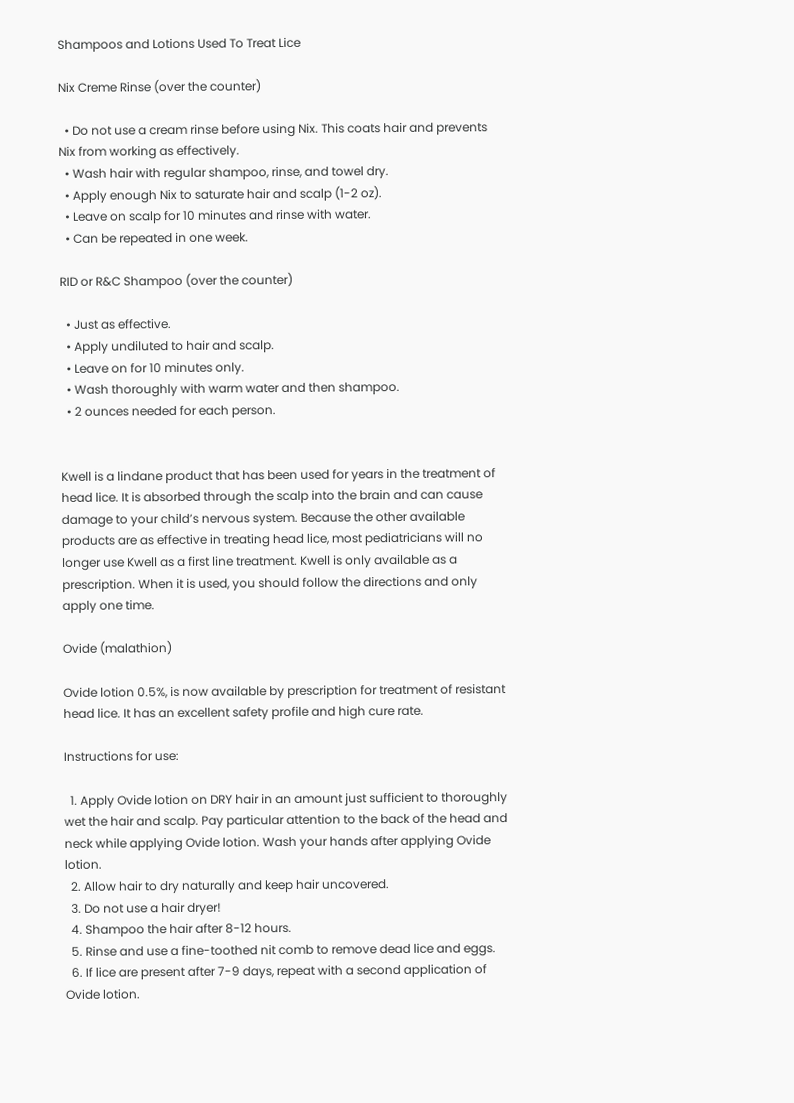Shampoos and Lotions Used To Treat Lice

Nix Creme Rinse (over the counter)

  • Do not use a cream rinse before using Nix. This coats hair and prevents Nix from working as effectively.
  • Wash hair with regular shampoo, rinse, and towel dry.
  • Apply enough Nix to saturate hair and scalp (1-2 oz).
  • Leave on scalp for 10 minutes and rinse with water.
  • Can be repeated in one week.

RID or R&C Shampoo (over the counter)

  • Just as effective.
  • Apply undiluted to hair and scalp.
  • Leave on for 10 minutes only.
  • Wash thoroughly with warm water and then shampoo.
  • 2 ounces needed for each person.


Kwell is a lindane product that has been used for years in the treatment of head lice. It is absorbed through the scalp into the brain and can cause damage to your child’s nervous system. Because the other available products are as effective in treating head lice, most pediatricians will no longer use Kwell as a first line treatment. Kwell is only available as a prescription. When it is used, you should follow the directions and only apply one time.

Ovide (malathion)

Ovide lotion 0.5%, is now available by prescription for treatment of resistant head lice. It has an excellent safety profile and high cure rate.

Instructions for use:

  1. Apply Ovide lotion on DRY hair in an amount just sufficient to thoroughly wet the hair and scalp. Pay particular attention to the back of the head and neck while applying Ovide lotion. Wash your hands after applying Ovide lotion.
  2. Allow hair to dry naturally and keep hair uncovered.
  3. Do not use a hair dryer!
  4. Shampoo the hair after 8-12 hours.
  5. Rinse and use a fine-toothed nit comb to remove dead lice and eggs.
  6. If lice are present after 7-9 days, repeat with a second application of Ovide lotion.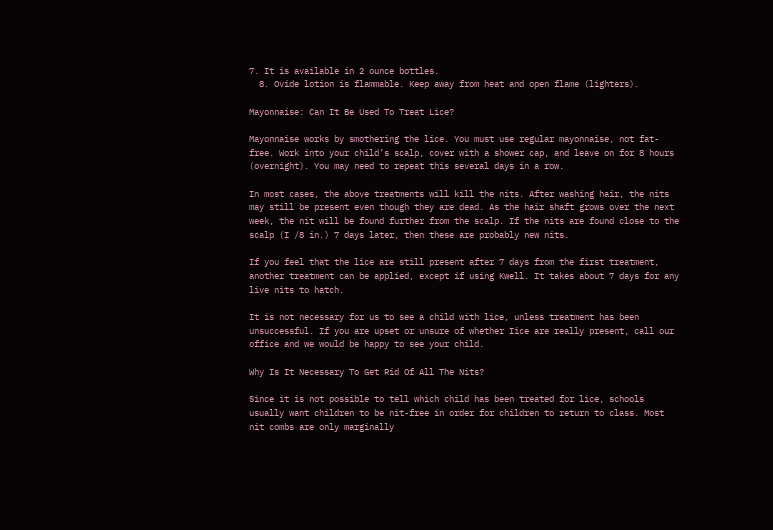7. It is available in 2 ounce bottles.
  8. Ovide lotion is flammable. Keep away from heat and open flame (lighters).

Mayonnaise: Can It Be Used To Treat Lice?

Mayonnaise works by smothering the lice. You must use regular mayonnaise, not fat-free. Work into your child’s scalp, cover with a shower cap, and leave on for 8 hours (overnight). You may need to repeat this several days in a row.

In most cases, the above treatments will kill the nits. After washing hair, the nits may still be present even though they are dead. As the hair shaft grows over the next week, the nit will be found further from the scalp. If the nits are found close to the scalp (I /8 in.) 7 days later, then these are probably new nits.

If you feel that the lice are still present after 7 days from the first treatment, another treatment can be applied, except if using Kwell. It takes about 7 days for any live nits to hatch.

It is not necessary for us to see a child with lice, unless treatment has been unsuccessful. If you are upset or unsure of whether Iice are really present, call our office and we would be happy to see your child.

Why Is It Necessary To Get Rid Of All The Nits?

Since it is not possible to tell which child has been treated for lice, schools usually want children to be nit-free in order for children to return to class. Most nit combs are only marginally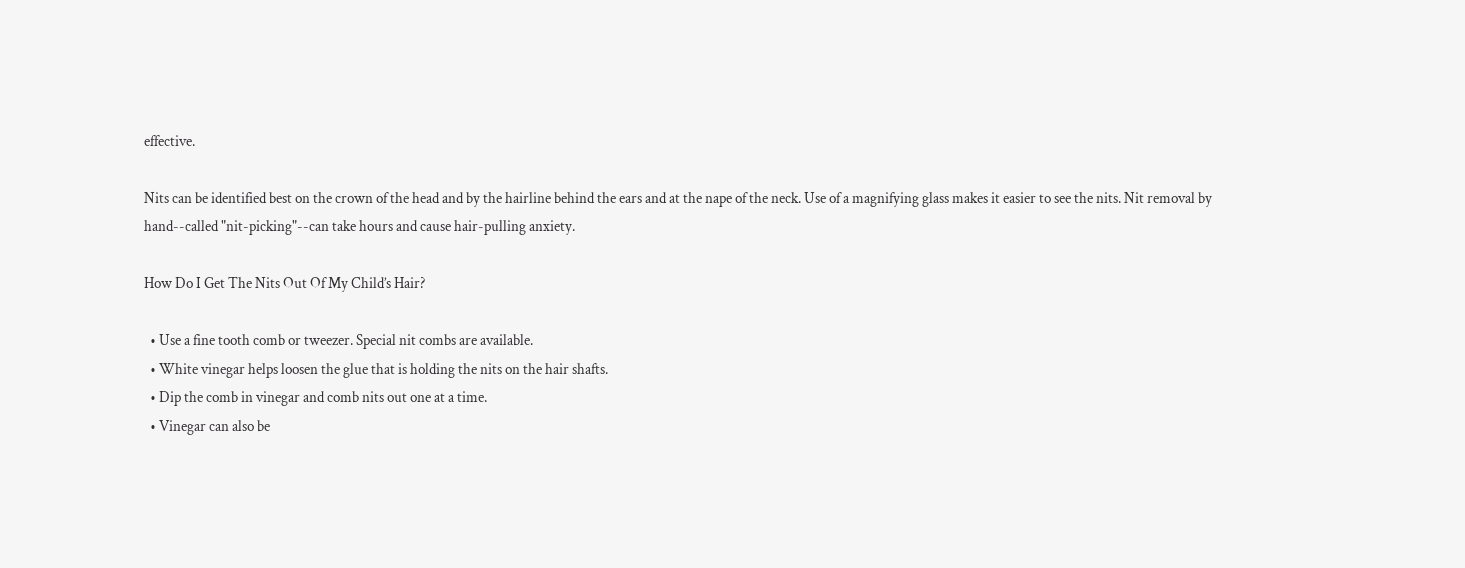effective.

Nits can be identified best on the crown of the head and by the hairline behind the ears and at the nape of the neck. Use of a magnifying glass makes it easier to see the nits. Nit removal by hand--called "nit-picking"--can take hours and cause hair-pulling anxiety.

How Do I Get The Nits Out Of My Child’s Hair?

  • Use a fine tooth comb or tweezer. Special nit combs are available.
  • White vinegar helps loosen the glue that is holding the nits on the hair shafts.
  • Dip the comb in vinegar and comb nits out one at a time.
  • Vinegar can also be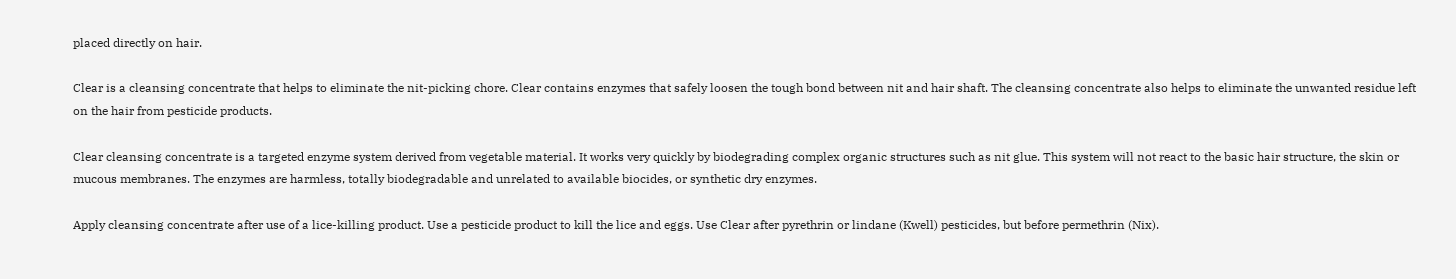placed directly on hair.

Clear is a cleansing concentrate that helps to eliminate the nit-picking chore. Clear contains enzymes that safely loosen the tough bond between nit and hair shaft. The cleansing concentrate also helps to eliminate the unwanted residue left on the hair from pesticide products.

Clear cleansing concentrate is a targeted enzyme system derived from vegetable material. It works very quickly by biodegrading complex organic structures such as nit glue. This system will not react to the basic hair structure, the skin or mucous membranes. The enzymes are harmless, totally biodegradable and unrelated to available biocides, or synthetic dry enzymes.

Apply cleansing concentrate after use of a lice-killing product. Use a pesticide product to kill the lice and eggs. Use Clear after pyrethrin or lindane (Kwell) pesticides, but before permethrin (Nix).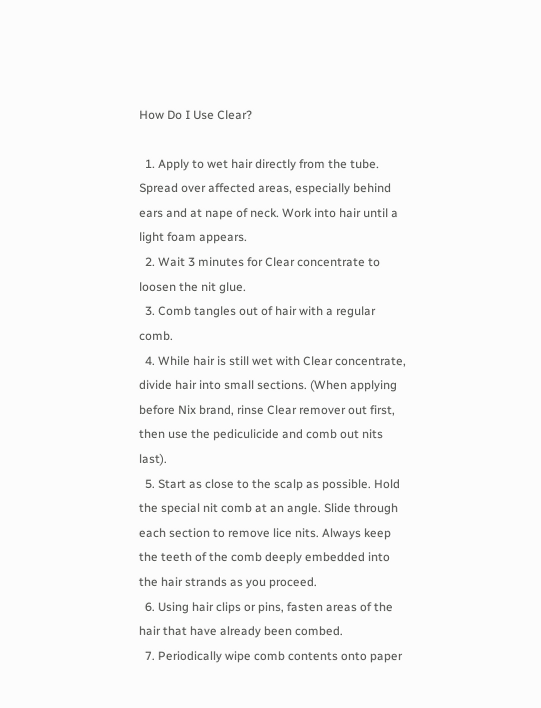How Do I Use Clear?

  1. Apply to wet hair directly from the tube. Spread over affected areas, especially behind ears and at nape of neck. Work into hair until a light foam appears.
  2. Wait 3 minutes for Clear concentrate to loosen the nit glue.
  3. Comb tangles out of hair with a regular comb.
  4. While hair is still wet with Clear concentrate, divide hair into small sections. (When applying before Nix brand, rinse Clear remover out first, then use the pediculicide and comb out nits last).
  5. Start as close to the scalp as possible. Hold the special nit comb at an angle. Slide through each section to remove lice nits. Always keep the teeth of the comb deeply embedded into the hair strands as you proceed.
  6. Using hair clips or pins, fasten areas of the hair that have already been combed.
  7. Periodically wipe comb contents onto paper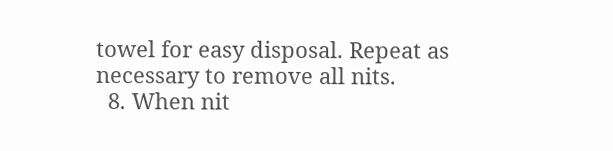towel for easy disposal. Repeat as necessary to remove all nits.
  8. When nit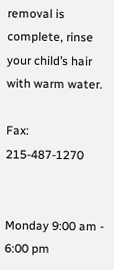removal is complete, rinse your child’s hair with warm water.

Fax: 215-487-1270


Monday 9:00 am - 6:00 pm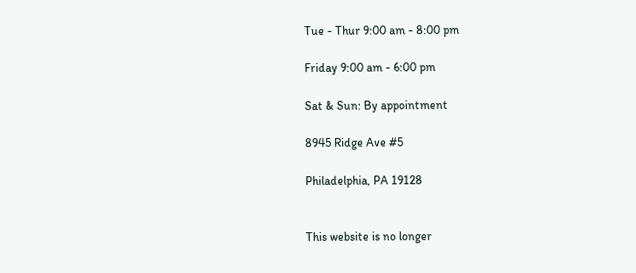Tue - Thur 9:00 am - 8:00 pm

Friday 9:00 am - 6:00 pm

Sat & Sun: By appointment

8945 Ridge Ave #5

Philadelphia, PA 19128


This website is no longer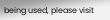being used, please visit